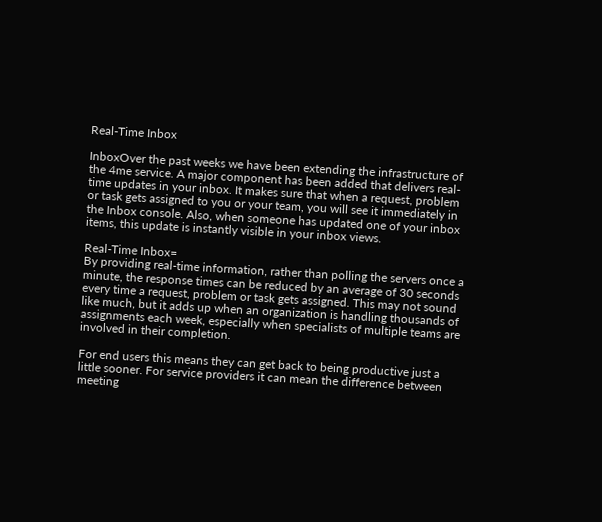Real-Time Inbox

InboxOver the past weeks we have been extending the infrastructure of the 4me service. A major component has been added that delivers real-time updates in your inbox. It makes sure that when a request, problem or task gets assigned to you or your team, you will see it immediately in the Inbox console. Also, when someone has updated one of your inbox items, this update is instantly visible in your inbox views.

Real-Time Inbox=
By providing real-time information, rather than polling the servers once a minute, the response times can be reduced by an average of 30 seconds every time a request, problem or task gets assigned. This may not sound like much, but it adds up when an organization is handling thousands of assignments each week, especially when specialists of multiple teams are involved in their completion.

For end users this means they can get back to being productive just a little sooner. For service providers it can mean the difference between meeting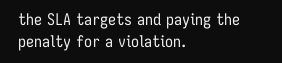the SLA targets and paying the penalty for a violation.